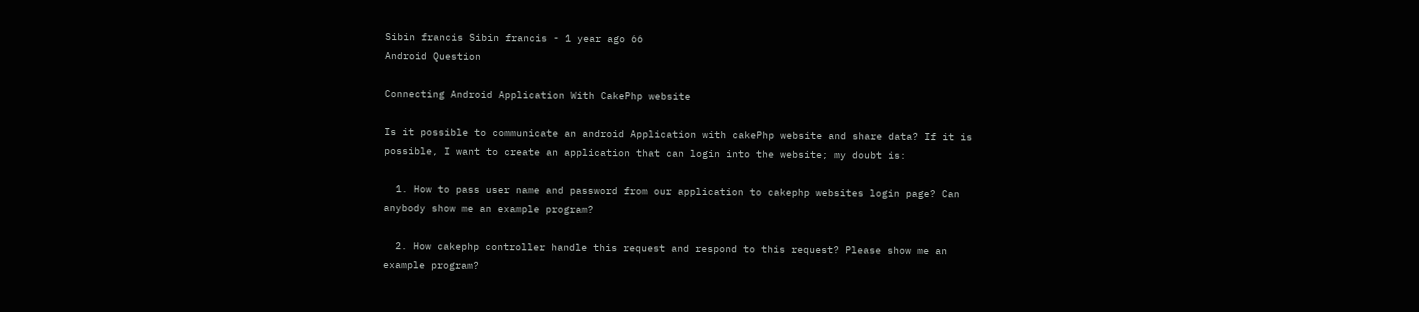Sibin francis Sibin francis - 1 year ago 66
Android Question

Connecting Android Application With CakePhp website

Is it possible to communicate an android Application with cakePhp website and share data? If it is possible, I want to create an application that can login into the website; my doubt is:

  1. How to pass user name and password from our application to cakephp websites login page? Can anybody show me an example program?

  2. How cakephp controller handle this request and respond to this request? Please show me an example program?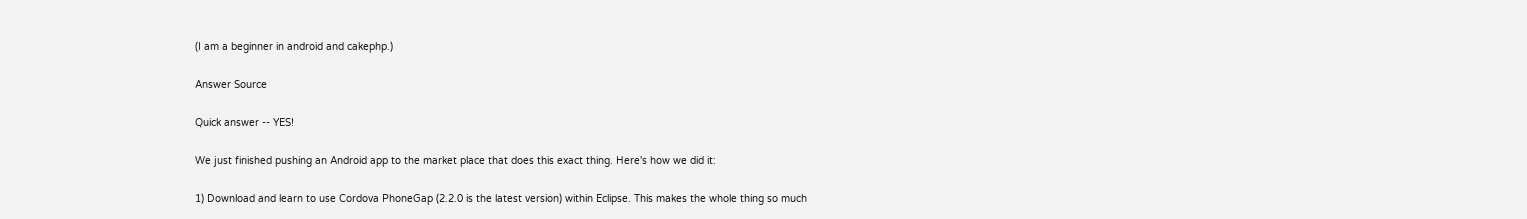(I am a beginner in android and cakephp.)

Answer Source

Quick answer -- YES!

We just finished pushing an Android app to the market place that does this exact thing. Here's how we did it:

1) Download and learn to use Cordova PhoneGap (2.2.0 is the latest version) within Eclipse. This makes the whole thing so much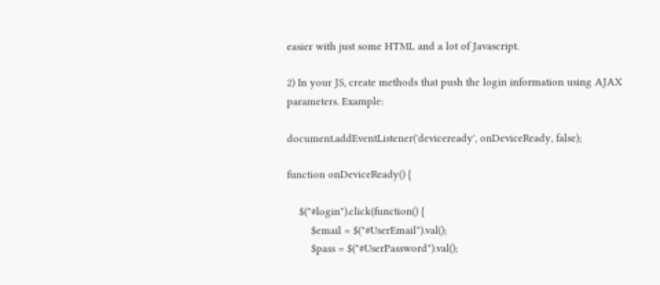easier with just some HTML and a lot of Javascript.

2) In your JS, create methods that push the login information using AJAX parameters. Example:

document.addEventListener('deviceready', onDeviceReady, false);

function onDeviceReady() {

    $("#login").click(function() {
        $email = $("#UserEmail").val();
        $pass = $("#UserPassword").val();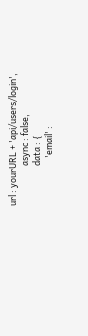url : yourURL + 'api/users/login',
                    async : false,
                    data : {
                        'email' :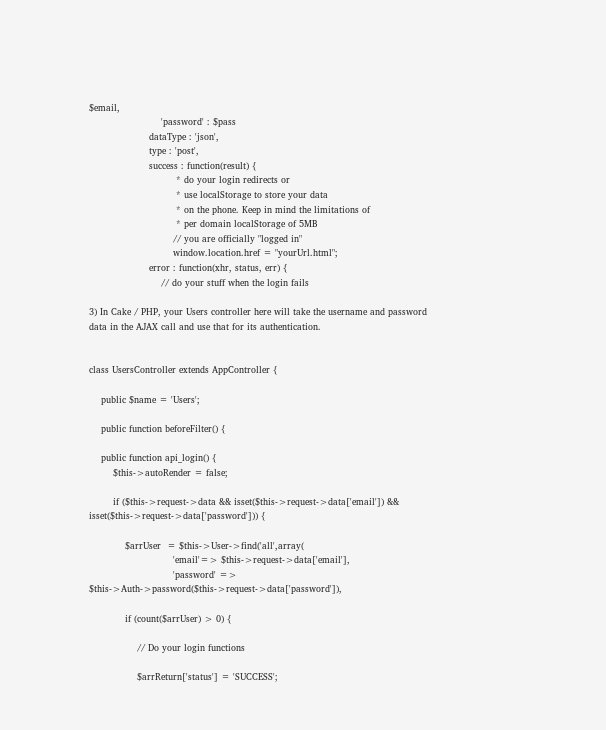$email,
                        'password' : $pass
                    dataType : 'json',
                    type : 'post',
                    success : function(result) {
                             * do your login redirects or
                             * use localStorage to store your data
                             * on the phone. Keep in mind the limitations of
                             * per domain localStorage of 5MB
                            // you are officially "logged in"
                            window.location.href = "yourUrl.html";
                    error : function(xhr, status, err) {
                        // do your stuff when the login fails

3) In Cake / PHP, your Users controller here will take the username and password data in the AJAX call and use that for its authentication.


class UsersController extends AppController {

    public $name = 'Users';

    public function beforeFilter() {

    public function api_login() {
        $this->autoRender = false;

        if ($this->request->data && isset($this->request->data['email']) && isset($this->request->data['password'])) {

            $arrUser  = $this->User->find('all',array(
                            'email'=> $this->request->data['email'],
                            'password' => $this->Auth->password($this->request->data['password']),

            if (count($arrUser) > 0) {

                // Do your login functions

                $arrReturn['status'] = 'SUCCESS';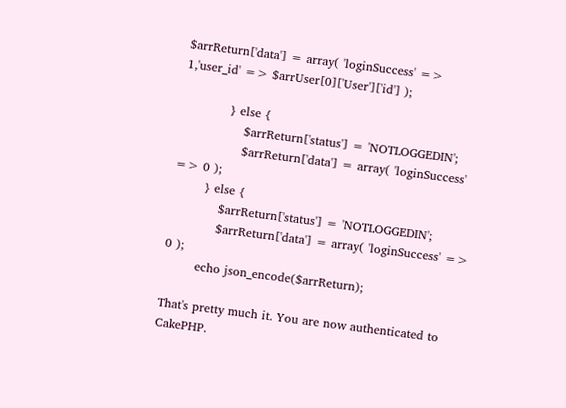$arrReturn['data'] = array( 'loginSuccess' => 1,'user_id' => $arrUser[0]['User']['id'] );

            } else {
                $arrReturn['status'] = 'NOTLOGGEDIN';
                $arrReturn['data'] = array( 'loginSuccess' => 0 );
        } else {
            $arrReturn['status'] = 'NOTLOGGEDIN';
            $arrReturn['data'] = array( 'loginSuccess' => 0 );
        echo json_encode($arrReturn);

That's pretty much it. You are now authenticated to CakePHP.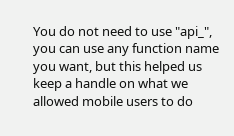You do not need to use "api_", you can use any function name you want, but this helped us keep a handle on what we allowed mobile users to do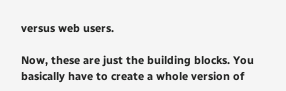versus web users.

Now, these are just the building blocks. You basically have to create a whole version of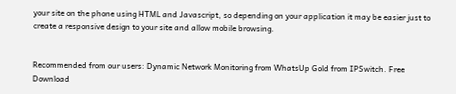your site on the phone using HTML and Javascript, so depending on your application it may be easier just to create a responsive design to your site and allow mobile browsing.


Recommended from our users: Dynamic Network Monitoring from WhatsUp Gold from IPSwitch. Free Download